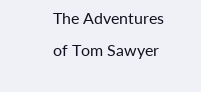The Adventures of Tom Sawyer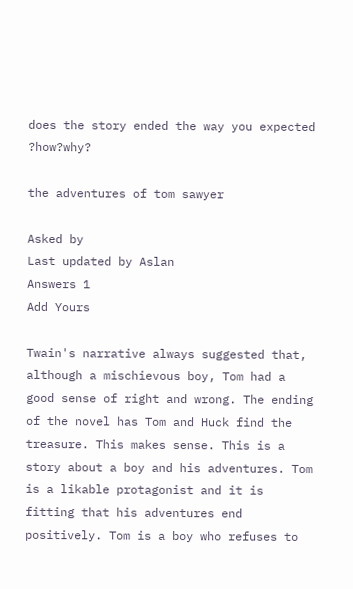does the story ended the way you expected ?how?why?

the adventures of tom sawyer

Asked by
Last updated by Aslan
Answers 1
Add Yours

Twain's narrative always suggested that, although a mischievous boy, Tom had a good sense of right and wrong. The ending of the novel has Tom and Huck find the treasure. This makes sense. This is a story about a boy and his adventures. Tom is a likable protagonist and it is fitting that his adventures end positively. Tom is a boy who refuses to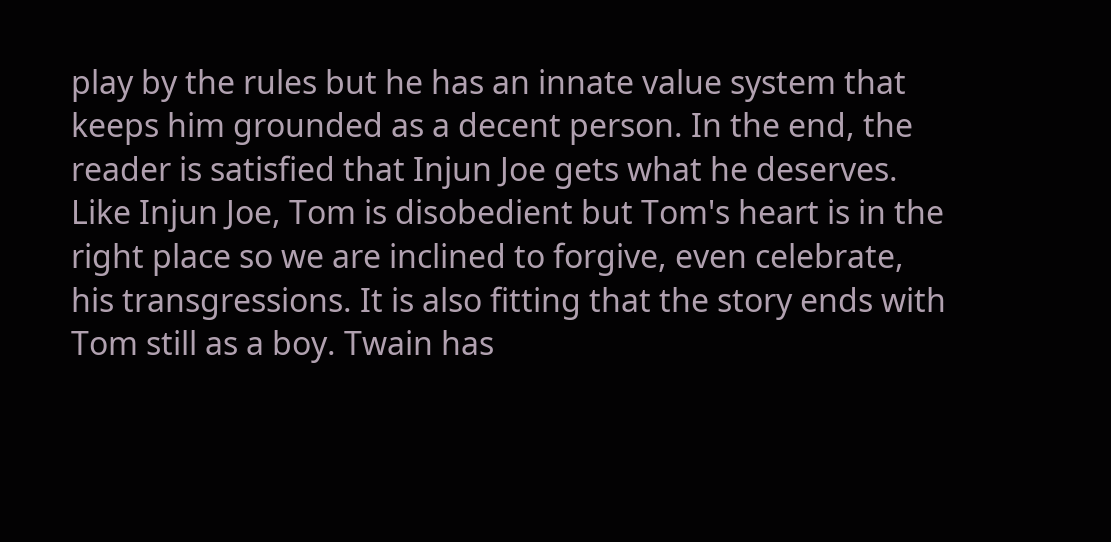play by the rules but he has an innate value system that keeps him grounded as a decent person. In the end, the reader is satisfied that Injun Joe gets what he deserves. Like Injun Joe, Tom is disobedient but Tom's heart is in the right place so we are inclined to forgive, even celebrate, his transgressions. It is also fitting that the story ends with Tom still as a boy. Twain has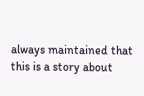always maintained that this is a story about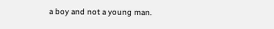a boy and not a young man.